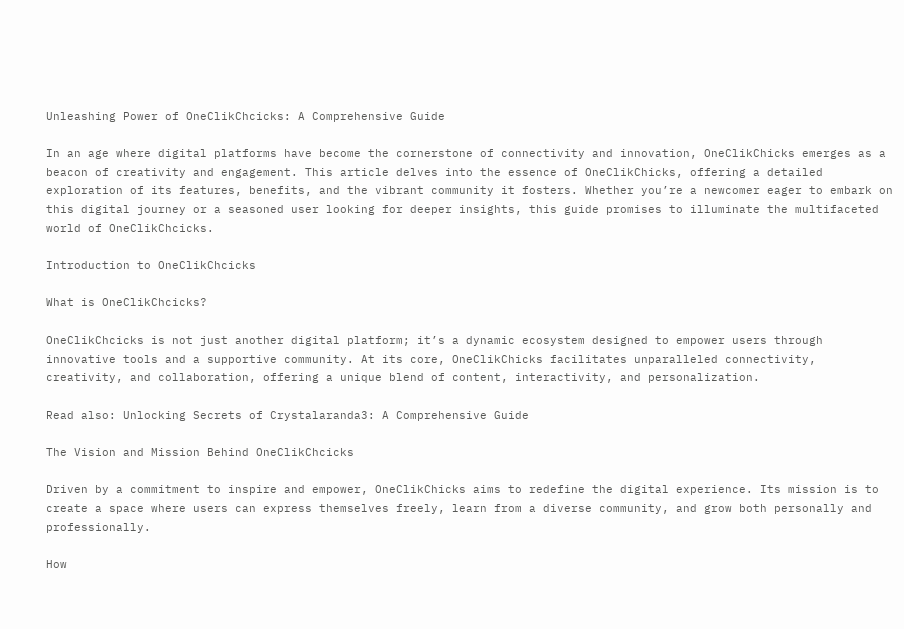Unleashing Power of OneClikChcicks: A Comprehensive Guide

In an age where digital platforms have become the cornerstone of connectivity and innovation, OneClikChicks emerges as a beacon of creativity and engagement. This article delves into the essence of OneClikChicks, offering a detailed exploration of its features, benefits, and the vibrant community it fosters. Whether you’re a newcomer eager to embark on this digital journey or a seasoned user looking for deeper insights, this guide promises to illuminate the multifaceted world of OneClikChcicks.

Introduction to OneClikChcicks

What is OneClikChcicks?

OneClikChcicks is not just another digital platform; it’s a dynamic ecosystem designed to empower users through innovative tools and a supportive community. At its core, OneClikChicks facilitates unparalleled connectivity, creativity, and collaboration, offering a unique blend of content, interactivity, and personalization.

Read also: Unlocking Secrets of Crystalaranda3: A Comprehensive Guide

The Vision and Mission Behind OneClikChcicks

Driven by a commitment to inspire and empower, OneClikChicks aims to redefine the digital experience. Its mission is to create a space where users can express themselves freely, learn from a diverse community, and grow both personally and professionally.

How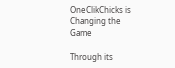OneClikChicks is Changing the Game

Through its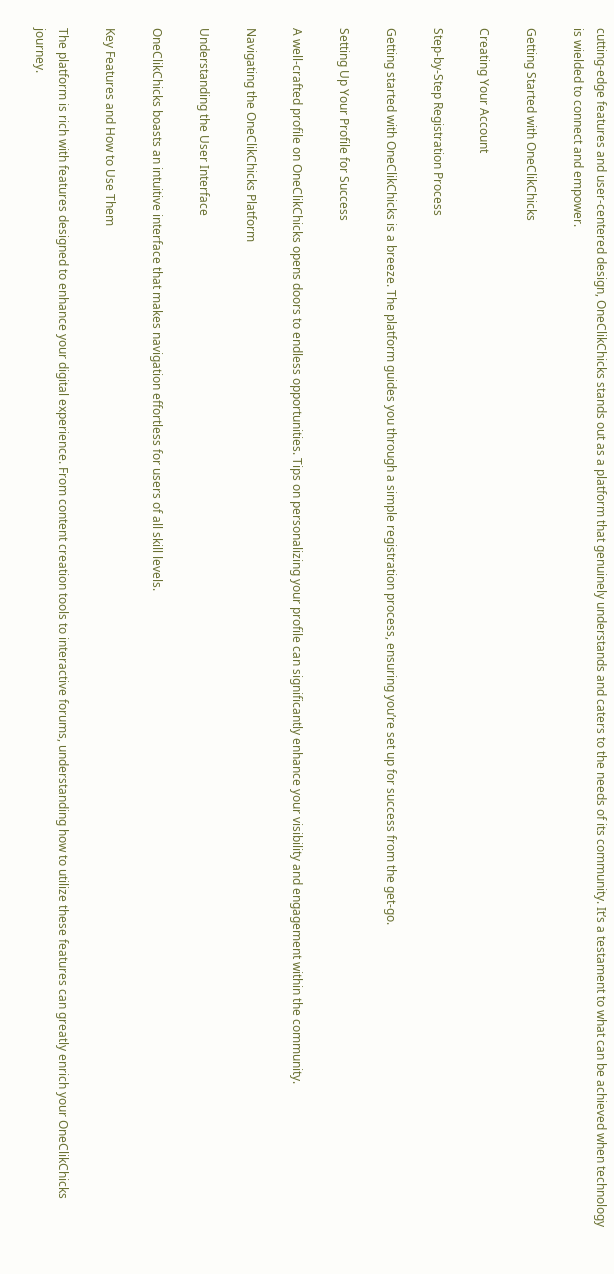cutting-edge features and user-centered design, OneClikChicks stands out as a platform that genuinely understands and caters to the needs of its community. It’s a testament to what can be achieved when technology is wielded to connect and empower.

Getting Started with OneClikChicks

Creating Your Account

Step-by-Step Registration Process

Getting started with OneClikChicks is a breeze. The platform guides you through a simple registration process, ensuring you’re set up for success from the get-go.

Setting Up Your Profile for Success

A well-crafted profile on OneClikChicks opens doors to endless opportunities. Tips on personalizing your profile can significantly enhance your visibility and engagement within the community.

Navigating the OneClikChicks Platform

Understanding the User Interface

OneClikChicks boasts an intuitive interface that makes navigation effortless for users of all skill levels.

Key Features and How to Use Them

The platform is rich with features designed to enhance your digital experience. From content creation tools to interactive forums, understanding how to utilize these features can greatly enrich your OneClikChicks journey.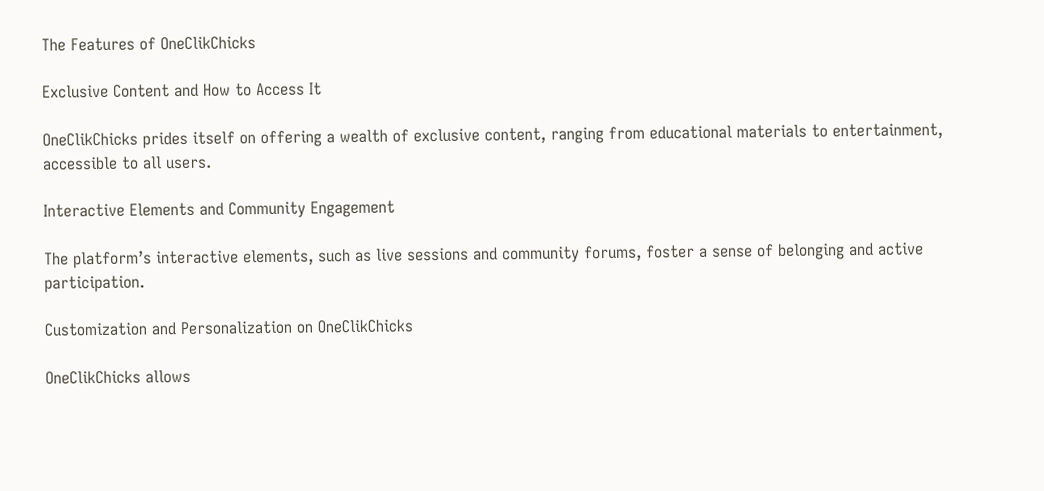The Features of OneClikChicks

Exclusive Content and How to Access It

OneClikChicks prides itself on offering a wealth of exclusive content, ranging from educational materials to entertainment, accessible to all users.

Interactive Elements and Community Engagement

The platform’s interactive elements, such as live sessions and community forums, foster a sense of belonging and active participation.

Customization and Personalization on OneClikChicks

OneClikChicks allows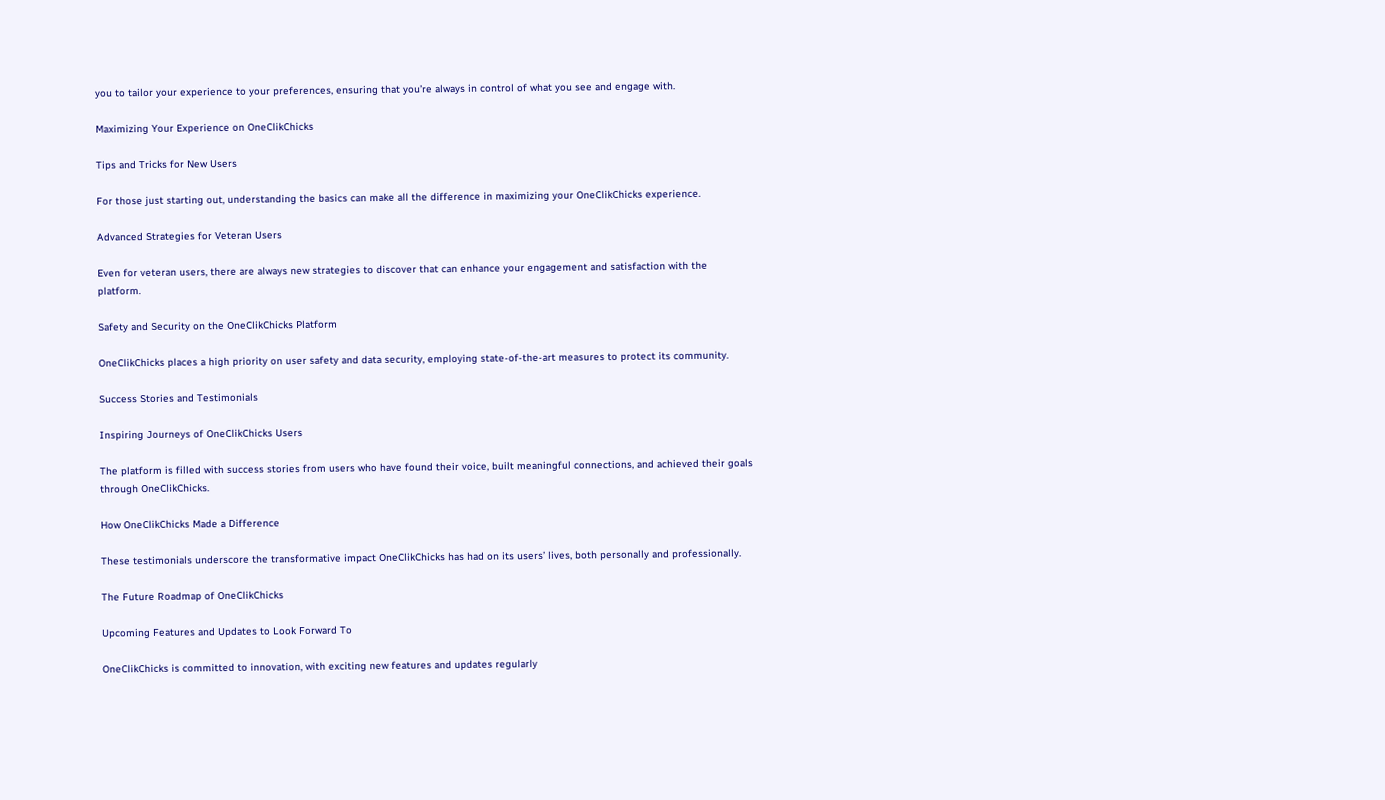you to tailor your experience to your preferences, ensuring that you’re always in control of what you see and engage with.

Maximizing Your Experience on OneClikChicks

Tips and Tricks for New Users

For those just starting out, understanding the basics can make all the difference in maximizing your OneClikChicks experience.

Advanced Strategies for Veteran Users

Even for veteran users, there are always new strategies to discover that can enhance your engagement and satisfaction with the platform.

Safety and Security on the OneClikChicks Platform

OneClikChicks places a high priority on user safety and data security, employing state-of-the-art measures to protect its community.

Success Stories and Testimonials

Inspiring Journeys of OneClikChicks Users

The platform is filled with success stories from users who have found their voice, built meaningful connections, and achieved their goals through OneClikChicks.

How OneClikChicks Made a Difference

These testimonials underscore the transformative impact OneClikChicks has had on its users’ lives, both personally and professionally.

The Future Roadmap of OneClikChicks

Upcoming Features and Updates to Look Forward To

OneClikChicks is committed to innovation, with exciting new features and updates regularly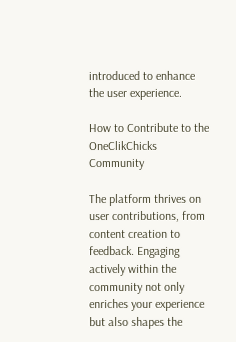introduced to enhance the user experience.

How to Contribute to the OneClikChicks Community

The platform thrives on user contributions, from content creation to feedback. Engaging actively within the community not only enriches your experience but also shapes the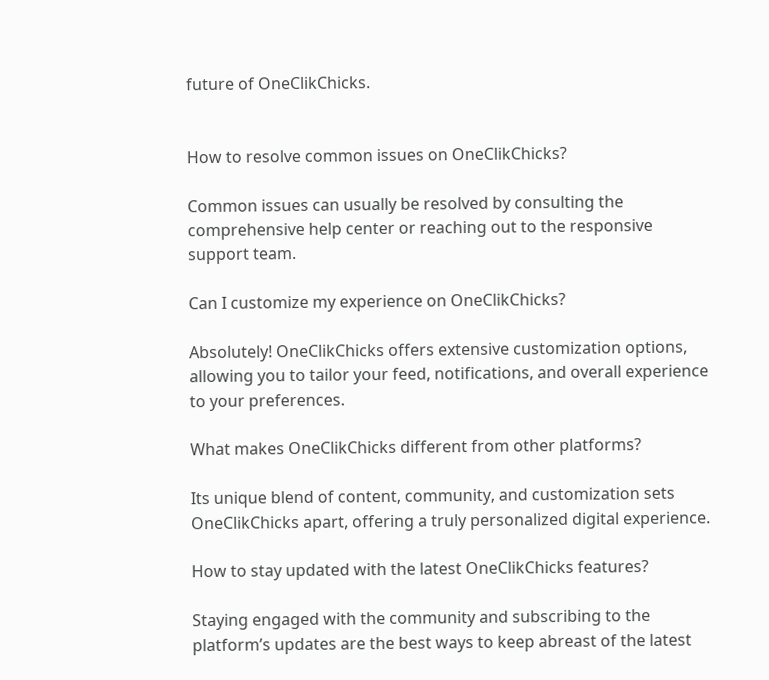future of OneClikChicks.


How to resolve common issues on OneClikChicks?

Common issues can usually be resolved by consulting the comprehensive help center or reaching out to the responsive support team.

Can I customize my experience on OneClikChicks?

Absolutely! OneClikChicks offers extensive customization options, allowing you to tailor your feed, notifications, and overall experience to your preferences.

What makes OneClikChicks different from other platforms?

Its unique blend of content, community, and customization sets OneClikChicks apart, offering a truly personalized digital experience.

How to stay updated with the latest OneClikChicks features?

Staying engaged with the community and subscribing to the platform’s updates are the best ways to keep abreast of the latest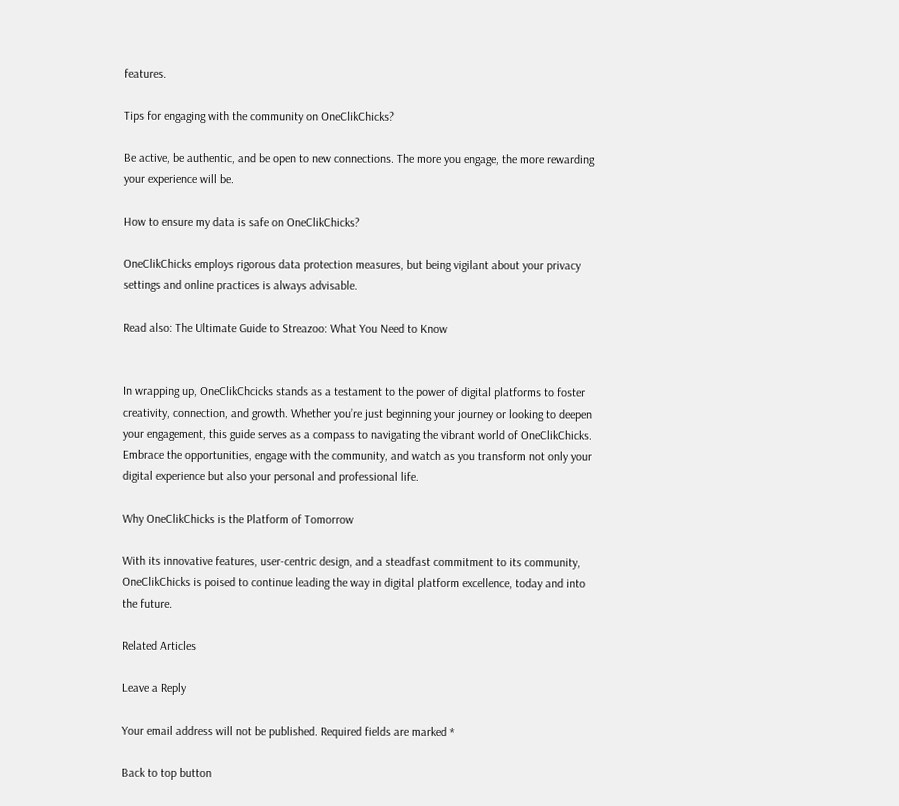features.

Tips for engaging with the community on OneClikChicks?

Be active, be authentic, and be open to new connections. The more you engage, the more rewarding your experience will be.

How to ensure my data is safe on OneClikChicks?

OneClikChicks employs rigorous data protection measures, but being vigilant about your privacy settings and online practices is always advisable.

Read also: The Ultimate Guide to Streazoo: What You Need to Know


In wrapping up, OneClikChcicks stands as a testament to the power of digital platforms to foster creativity, connection, and growth. Whether you’re just beginning your journey or looking to deepen your engagement, this guide serves as a compass to navigating the vibrant world of OneClikChicks. Embrace the opportunities, engage with the community, and watch as you transform not only your digital experience but also your personal and professional life.

Why OneClikChicks is the Platform of Tomorrow

With its innovative features, user-centric design, and a steadfast commitment to its community, OneClikChicks is poised to continue leading the way in digital platform excellence, today and into the future.

Related Articles

Leave a Reply

Your email address will not be published. Required fields are marked *

Back to top button